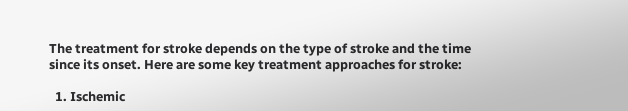The treatment for stroke depends on the type of stroke and the time since its onset. Here are some key treatment approaches for stroke:

  1. Ischemic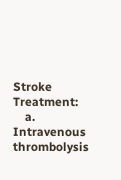Stroke Treatment:
    a. Intravenous thrombolysis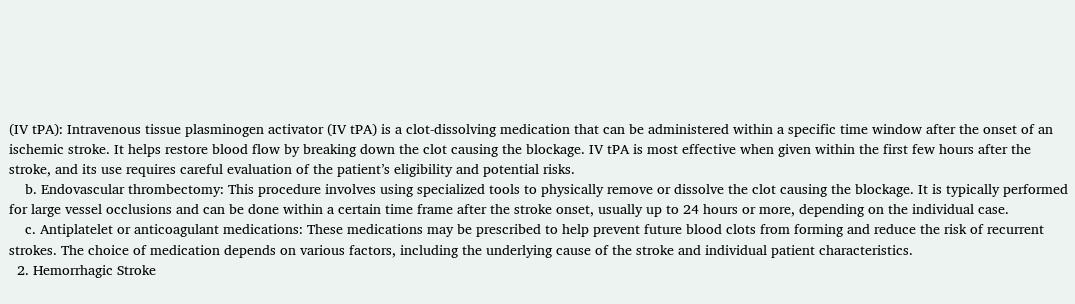(IV tPA): Intravenous tissue plasminogen activator (IV tPA) is a clot-dissolving medication that can be administered within a specific time window after the onset of an ischemic stroke. It helps restore blood flow by breaking down the clot causing the blockage. IV tPA is most effective when given within the first few hours after the stroke, and its use requires careful evaluation of the patient’s eligibility and potential risks.
    b. Endovascular thrombectomy: This procedure involves using specialized tools to physically remove or dissolve the clot causing the blockage. It is typically performed for large vessel occlusions and can be done within a certain time frame after the stroke onset, usually up to 24 hours or more, depending on the individual case.
    c. Antiplatelet or anticoagulant medications: These medications may be prescribed to help prevent future blood clots from forming and reduce the risk of recurrent strokes. The choice of medication depends on various factors, including the underlying cause of the stroke and individual patient characteristics.
  2. Hemorrhagic Stroke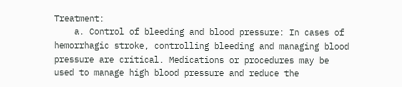Treatment:
    a. Control of bleeding and blood pressure: In cases of hemorrhagic stroke, controlling bleeding and managing blood pressure are critical. Medications or procedures may be used to manage high blood pressure and reduce the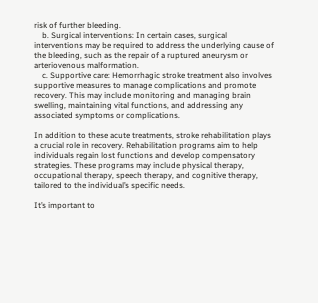risk of further bleeding.
    b. Surgical interventions: In certain cases, surgical interventions may be required to address the underlying cause of the bleeding, such as the repair of a ruptured aneurysm or arteriovenous malformation.
    c. Supportive care: Hemorrhagic stroke treatment also involves supportive measures to manage complications and promote recovery. This may include monitoring and managing brain swelling, maintaining vital functions, and addressing any associated symptoms or complications.

In addition to these acute treatments, stroke rehabilitation plays a crucial role in recovery. Rehabilitation programs aim to help individuals regain lost functions and develop compensatory strategies. These programs may include physical therapy, occupational therapy, speech therapy, and cognitive therapy, tailored to the individual’s specific needs.

It’s important to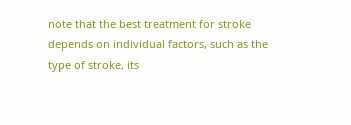note that the best treatment for stroke depends on individual factors, such as the type of stroke, its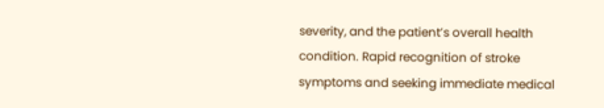severity, and the patient’s overall health condition. Rapid recognition of stroke symptoms and seeking immediate medical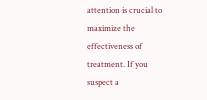attention is crucial to maximize the effectiveness of treatment. If you suspect a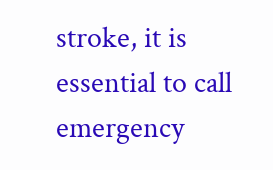stroke, it is essential to call emergency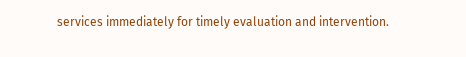services immediately for timely evaluation and intervention.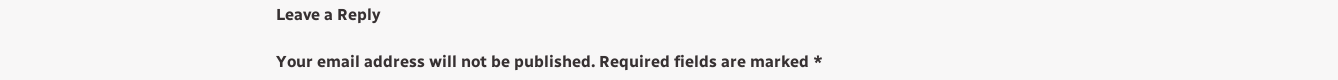Leave a Reply

Your email address will not be published. Required fields are marked *